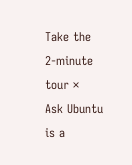Take the 2-minute tour ×
Ask Ubuntu is a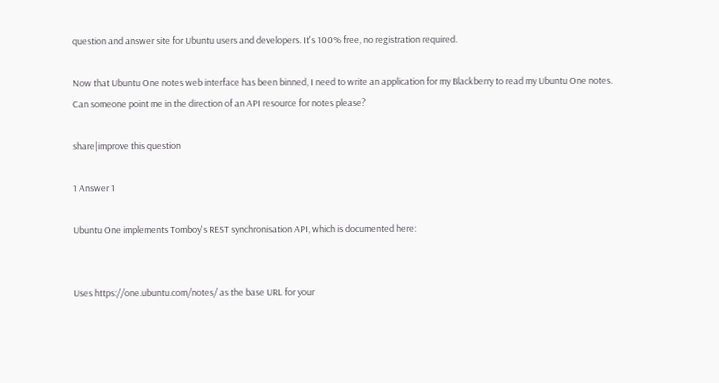question and answer site for Ubuntu users and developers. It's 100% free, no registration required.

Now that Ubuntu One notes web interface has been binned, I need to write an application for my Blackberry to read my Ubuntu One notes. Can someone point me in the direction of an API resource for notes please?

share|improve this question

1 Answer 1

Ubuntu One implements Tomboy's REST synchronisation API, which is documented here:


Uses https://one.ubuntu.com/notes/ as the base URL for your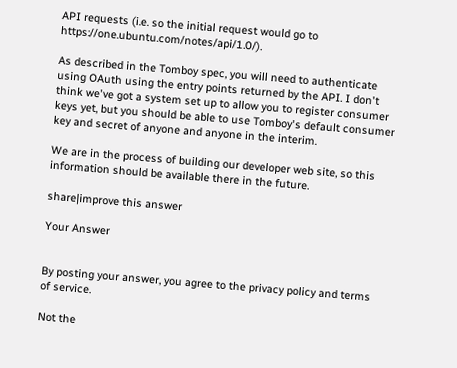API requests (i.e. so the initial request would go to https://one.ubuntu.com/notes/api/1.0/).

As described in the Tomboy spec, you will need to authenticate using OAuth using the entry points returned by the API. I don't think we've got a system set up to allow you to register consumer keys yet, but you should be able to use Tomboy's default consumer key and secret of anyone and anyone in the interim.

We are in the process of building our developer web site, so this information should be available there in the future.

share|improve this answer

Your Answer


By posting your answer, you agree to the privacy policy and terms of service.

Not the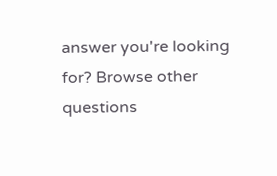answer you're looking for? Browse other questions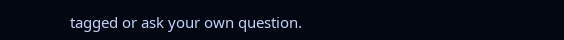tagged or ask your own question.